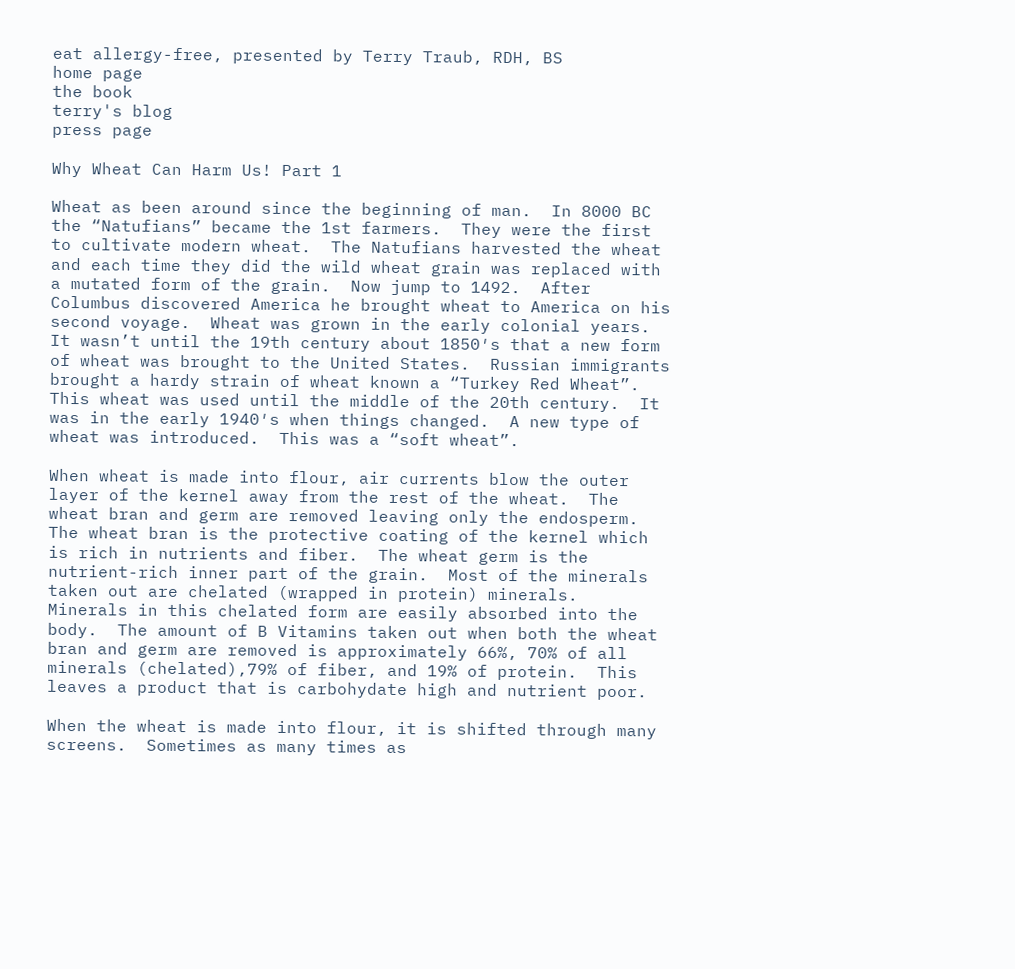eat allergy-free, presented by Terry Traub, RDH, BS
home page
the book
terry's blog
press page

Why Wheat Can Harm Us! Part 1

Wheat as been around since the beginning of man.  In 8000 BC the “Natufians” became the 1st farmers.  They were the first to cultivate modern wheat.  The Natufians harvested the wheat and each time they did the wild wheat grain was replaced with a mutated form of the grain.  Now jump to 1492.  After Columbus discovered America he brought wheat to America on his second voyage.  Wheat was grown in the early colonial years.  It wasn’t until the 19th century about 1850′s that a new form of wheat was brought to the United States.  Russian immigrants brought a hardy strain of wheat known a “Turkey Red Wheat”.  This wheat was used until the middle of the 20th century.  It was in the early 1940′s when things changed.  A new type of wheat was introduced.  This was a “soft wheat”.

When wheat is made into flour, air currents blow the outer layer of the kernel away from the rest of the wheat.  The wheat bran and germ are removed leaving only the endosperm.  The wheat bran is the protective coating of the kernel which is rich in nutrients and fiber.  The wheat germ is the nutrient-rich inner part of the grain.  Most of the minerals taken out are chelated (wrapped in protein) minerals.  Minerals in this chelated form are easily absorbed into the body.  The amount of B Vitamins taken out when both the wheat bran and germ are removed is approximately 66%, 70% of all minerals (chelated),79% of fiber, and 19% of protein.  This leaves a product that is carbohydate high and nutrient poor.

When the wheat is made into flour, it is shifted through many screens.  Sometimes as many times as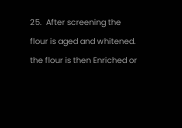25.  After screening the flour is aged and whitened.  the flour is then Enriched or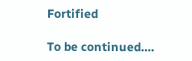Fortified

To be continued….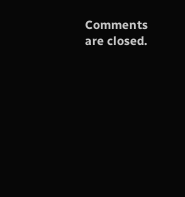Comments are closed.